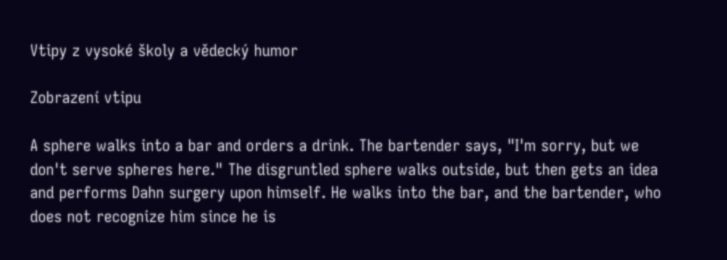Vtipy z vysoké školy a vědecký humor

Zobrazení vtipu

A sphere walks into a bar and orders a drink. The bartender says, "I'm sorry, but we don't serve spheres here." The disgruntled sphere walks outside, but then gets an idea and performs Dahn surgery upon himself. He walks into the bar, and the bartender, who does not recognize him since he is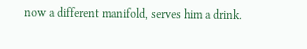now a different manifold, serves him a drink.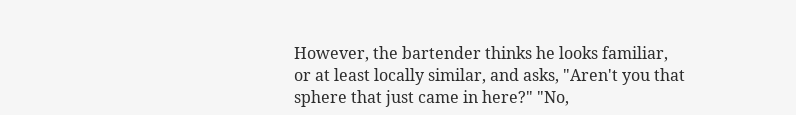However, the bartender thinks he looks familiar, or at least locally similar, and asks, "Aren't you that sphere that just came in here?" "No,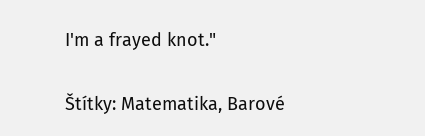I'm a frayed knot."

Štítky: Matematika, Barové